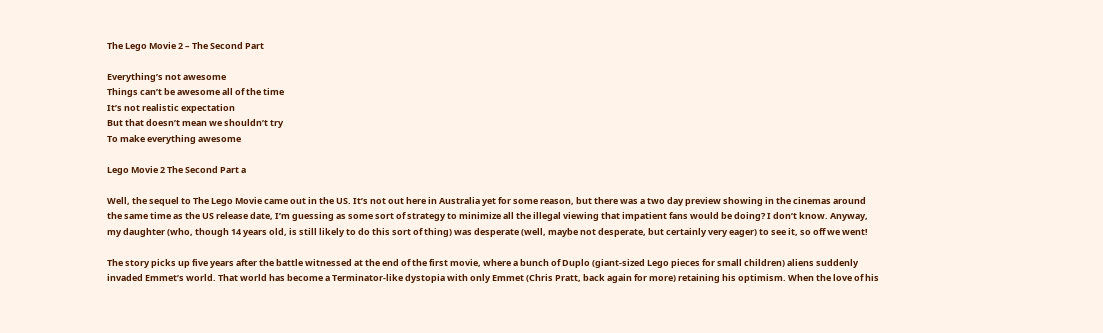The Lego Movie 2 – The Second Part

Everything’s not awesome
Things can’t be awesome all of the time
It’s not realistic expectation
But that doesn’t mean we shouldn’t try
To make everything awesome

Lego Movie 2 The Second Part a

Well, the sequel to The Lego Movie came out in the US. It’s not out here in Australia yet for some reason, but there was a two day preview showing in the cinemas around the same time as the US release date, I’m guessing as some sort of strategy to minimize all the illegal viewing that impatient fans would be doing? I don’t know. Anyway, my daughter (who, though 14 years old, is still likely to do this sort of thing) was desperate (well, maybe not desperate, but certainly very eager) to see it, so off we went!

The story picks up five years after the battle witnessed at the end of the first movie, where a bunch of Duplo (giant-sized Lego pieces for small children) aliens suddenly invaded Emmet’s world. That world has become a Terminator-like dystopia with only Emmet (Chris Pratt, back again for more) retaining his optimism. When the love of his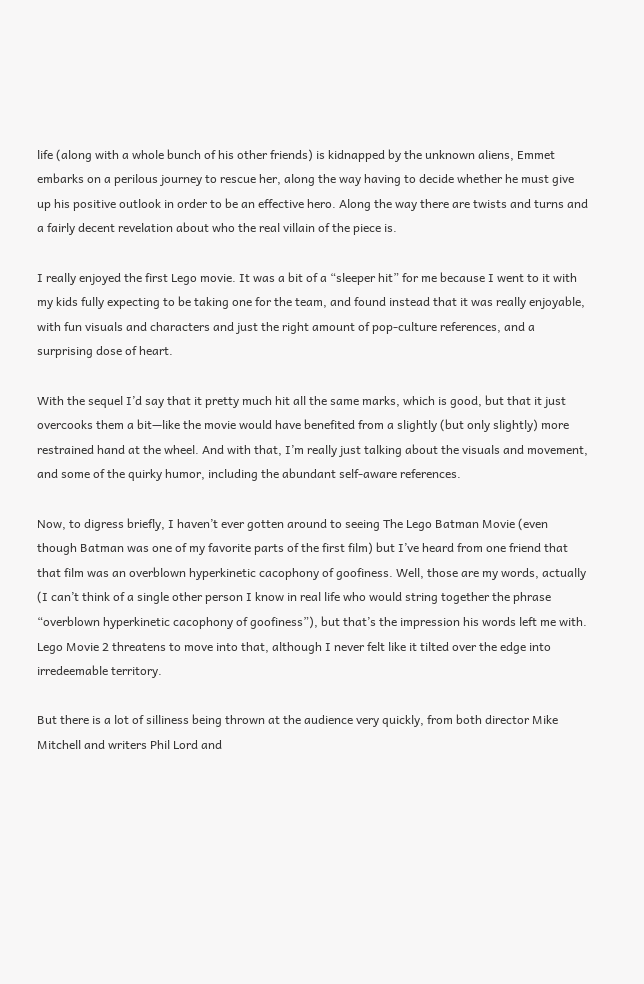life (along with a whole bunch of his other friends) is kidnapped by the unknown aliens, Emmet embarks on a perilous journey to rescue her, along the way having to decide whether he must give up his positive outlook in order to be an effective hero. Along the way there are twists and turns and a fairly decent revelation about who the real villain of the piece is.

I really enjoyed the first Lego movie. It was a bit of a “sleeper hit” for me because I went to it with my kids fully expecting to be taking one for the team, and found instead that it was really enjoyable, with fun visuals and characters and just the right amount of pop-culture references, and a surprising dose of heart.

With the sequel I’d say that it pretty much hit all the same marks, which is good, but that it just overcooks them a bit—like the movie would have benefited from a slightly (but only slightly) more restrained hand at the wheel. And with that, I’m really just talking about the visuals and movement, and some of the quirky humor, including the abundant self-aware references.

Now, to digress briefly, I haven’t ever gotten around to seeing The Lego Batman Movie (even though Batman was one of my favorite parts of the first film) but I’ve heard from one friend that that film was an overblown hyperkinetic cacophony of goofiness. Well, those are my words, actually (I can’t think of a single other person I know in real life who would string together the phrase “overblown hyperkinetic cacophony of goofiness”), but that’s the impression his words left me with. Lego Movie 2 threatens to move into that, although I never felt like it tilted over the edge into irredeemable territory.

But there is a lot of silliness being thrown at the audience very quickly, from both director Mike Mitchell and writers Phil Lord and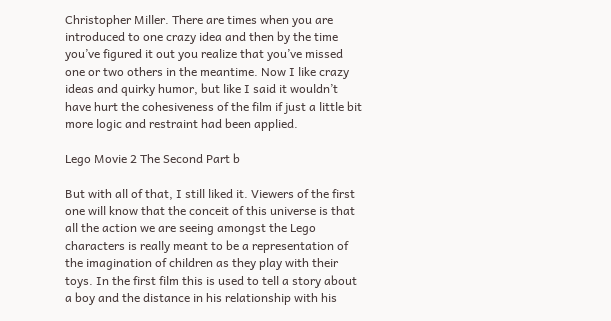Christopher Miller. There are times when you are introduced to one crazy idea and then by the time you’ve figured it out you realize that you’ve missed one or two others in the meantime. Now I like crazy ideas and quirky humor, but like I said it wouldn’t have hurt the cohesiveness of the film if just a little bit more logic and restraint had been applied.

Lego Movie 2 The Second Part b

But with all of that, I still liked it. Viewers of the first one will know that the conceit of this universe is that all the action we are seeing amongst the Lego characters is really meant to be a representation of the imagination of children as they play with their toys. In the first film this is used to tell a story about a boy and the distance in his relationship with his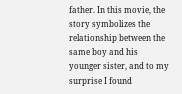father. In this movie, the story symbolizes the relationship between the same boy and his younger sister, and to my surprise I found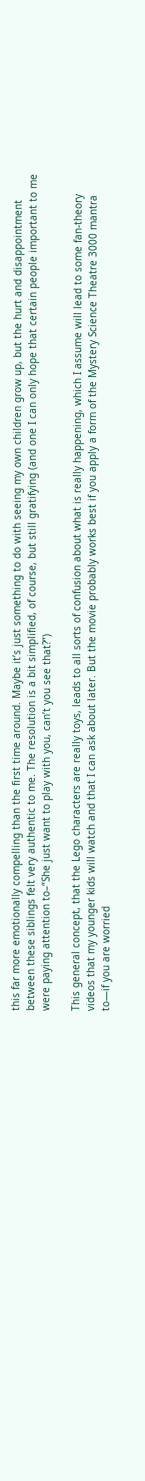this far more emotionally compelling than the first time around. Maybe it’s just something to do with seeing my own children grow up, but the hurt and disappointment between these siblings felt very authentic to me. The resolution is a bit simplified, of course, but still gratifying (and one I can only hope that certain people important to me were paying attention to–“She just want to play with you, can’t you see that?”)

This general concept, that the Lego characters are really toys, leads to all sorts of confusion about what is really happening, which I assume will lead to some fan-theory videos that my younger kids will watch and that I can ask about later. But the movie probably works best if you apply a form of the Mystery Science Theatre 3000 mantra to—if you are worried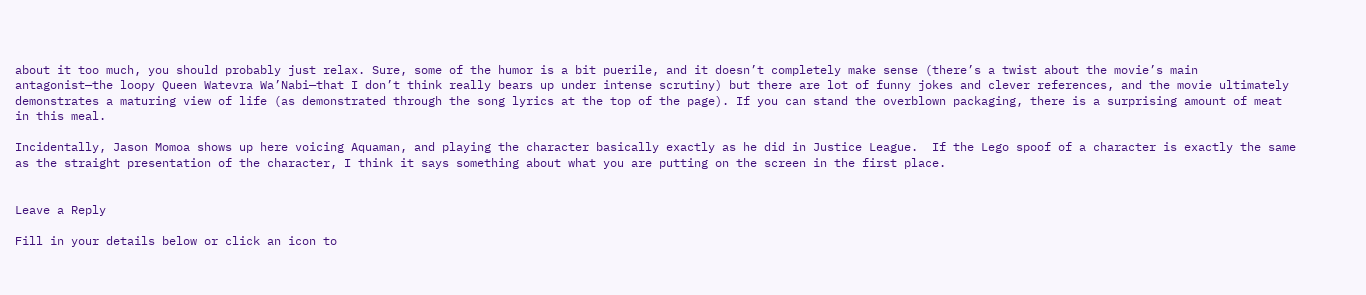about it too much, you should probably just relax. Sure, some of the humor is a bit puerile, and it doesn’t completely make sense (there’s a twist about the movie’s main antagonist—the loopy Queen Watevra Wa’Nabi—that I don’t think really bears up under intense scrutiny) but there are lot of funny jokes and clever references, and the movie ultimately demonstrates a maturing view of life (as demonstrated through the song lyrics at the top of the page). If you can stand the overblown packaging, there is a surprising amount of meat in this meal.

Incidentally, Jason Momoa shows up here voicing Aquaman, and playing the character basically exactly as he did in Justice League.  If the Lego spoof of a character is exactly the same as the straight presentation of the character, I think it says something about what you are putting on the screen in the first place.


Leave a Reply

Fill in your details below or click an icon to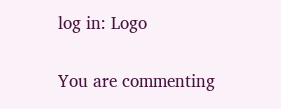log in: Logo

You are commenting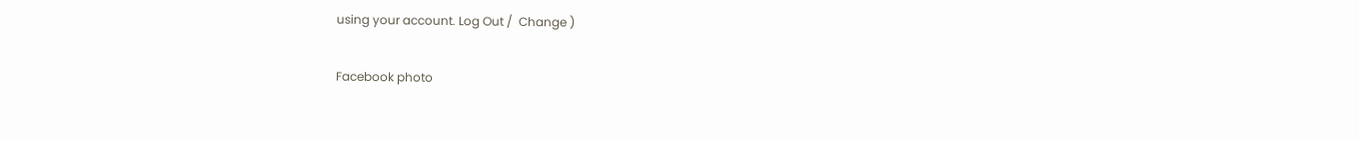using your account. Log Out /  Change )

Facebook photo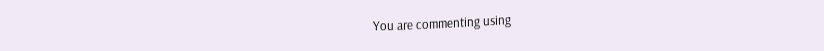You are commenting using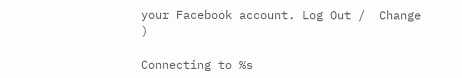your Facebook account. Log Out /  Change )

Connecting to %s